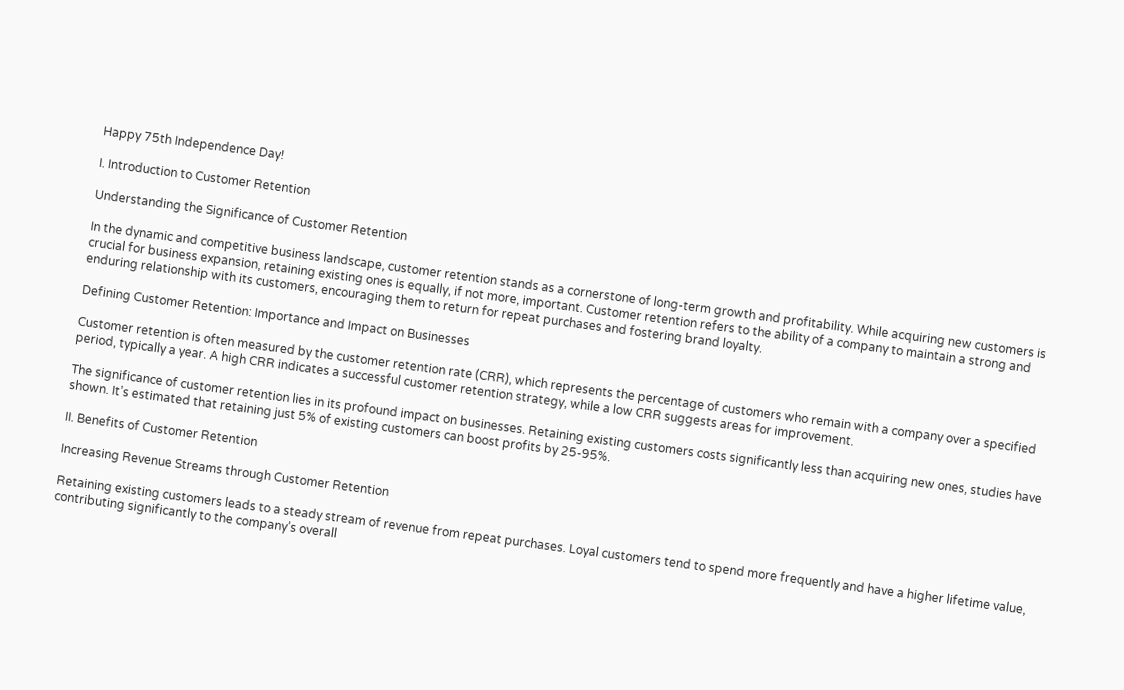Happy 75th Independence Day!

I. Introduction to Customer Retention

Understanding the Significance of Customer Retention

In the dynamic and competitive business landscape, customer retention stands as a cornerstone of long-term growth and profitability. While acquiring new customers is crucial for business expansion, retaining existing ones is equally, if not more, important. Customer retention refers to the ability of a company to maintain a strong and enduring relationship with its customers, encouraging them to return for repeat purchases and fostering brand loyalty.

Defining Customer Retention: Importance and Impact on Businesses

Customer retention is often measured by the customer retention rate (CRR), which represents the percentage of customers who remain with a company over a specified period, typically a year. A high CRR indicates a successful customer retention strategy, while a low CRR suggests areas for improvement.

The significance of customer retention lies in its profound impact on businesses. Retaining existing customers costs significantly less than acquiring new ones, studies have shown. It’s estimated that retaining just 5% of existing customers can boost profits by 25-95%.

II. Benefits of Customer Retention

Increasing Revenue Streams through Customer Retention

Retaining existing customers leads to a steady stream of revenue from repeat purchases. Loyal customers tend to spend more frequently and have a higher lifetime value, contributing significantly to the company’s overall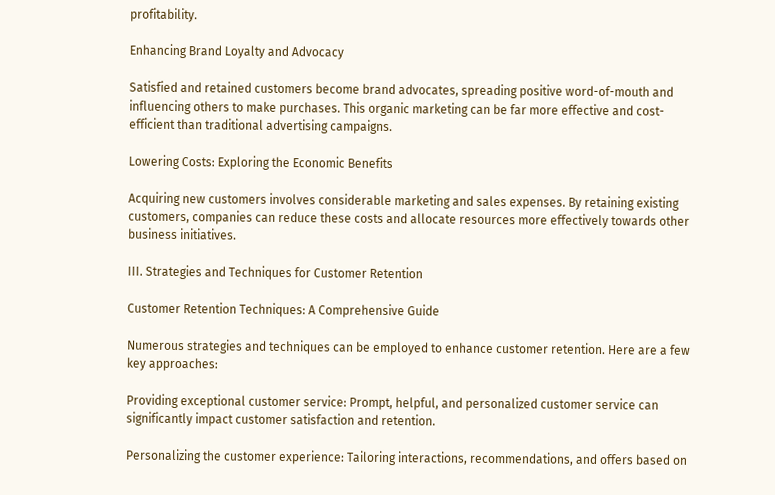profitability.

Enhancing Brand Loyalty and Advocacy

Satisfied and retained customers become brand advocates, spreading positive word-of-mouth and influencing others to make purchases. This organic marketing can be far more effective and cost-efficient than traditional advertising campaigns.

Lowering Costs: Exploring the Economic Benefits

Acquiring new customers involves considerable marketing and sales expenses. By retaining existing customers, companies can reduce these costs and allocate resources more effectively towards other business initiatives.

III. Strategies and Techniques for Customer Retention

Customer Retention Techniques: A Comprehensive Guide

Numerous strategies and techniques can be employed to enhance customer retention. Here are a few key approaches:

Providing exceptional customer service: Prompt, helpful, and personalized customer service can significantly impact customer satisfaction and retention.

Personalizing the customer experience: Tailoring interactions, recommendations, and offers based on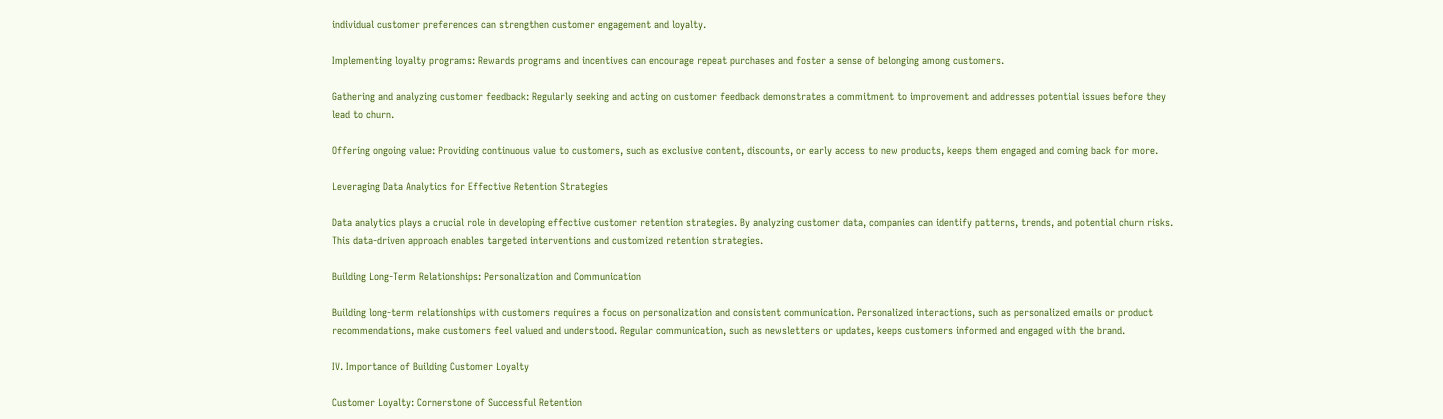individual customer preferences can strengthen customer engagement and loyalty.

Implementing loyalty programs: Rewards programs and incentives can encourage repeat purchases and foster a sense of belonging among customers.

Gathering and analyzing customer feedback: Regularly seeking and acting on customer feedback demonstrates a commitment to improvement and addresses potential issues before they lead to churn.

Offering ongoing value: Providing continuous value to customers, such as exclusive content, discounts, or early access to new products, keeps them engaged and coming back for more.

Leveraging Data Analytics for Effective Retention Strategies

Data analytics plays a crucial role in developing effective customer retention strategies. By analyzing customer data, companies can identify patterns, trends, and potential churn risks. This data-driven approach enables targeted interventions and customized retention strategies.

Building Long-Term Relationships: Personalization and Communication

Building long-term relationships with customers requires a focus on personalization and consistent communication. Personalized interactions, such as personalized emails or product recommendations, make customers feel valued and understood. Regular communication, such as newsletters or updates, keeps customers informed and engaged with the brand.

IV. Importance of Building Customer Loyalty

Customer Loyalty: Cornerstone of Successful Retention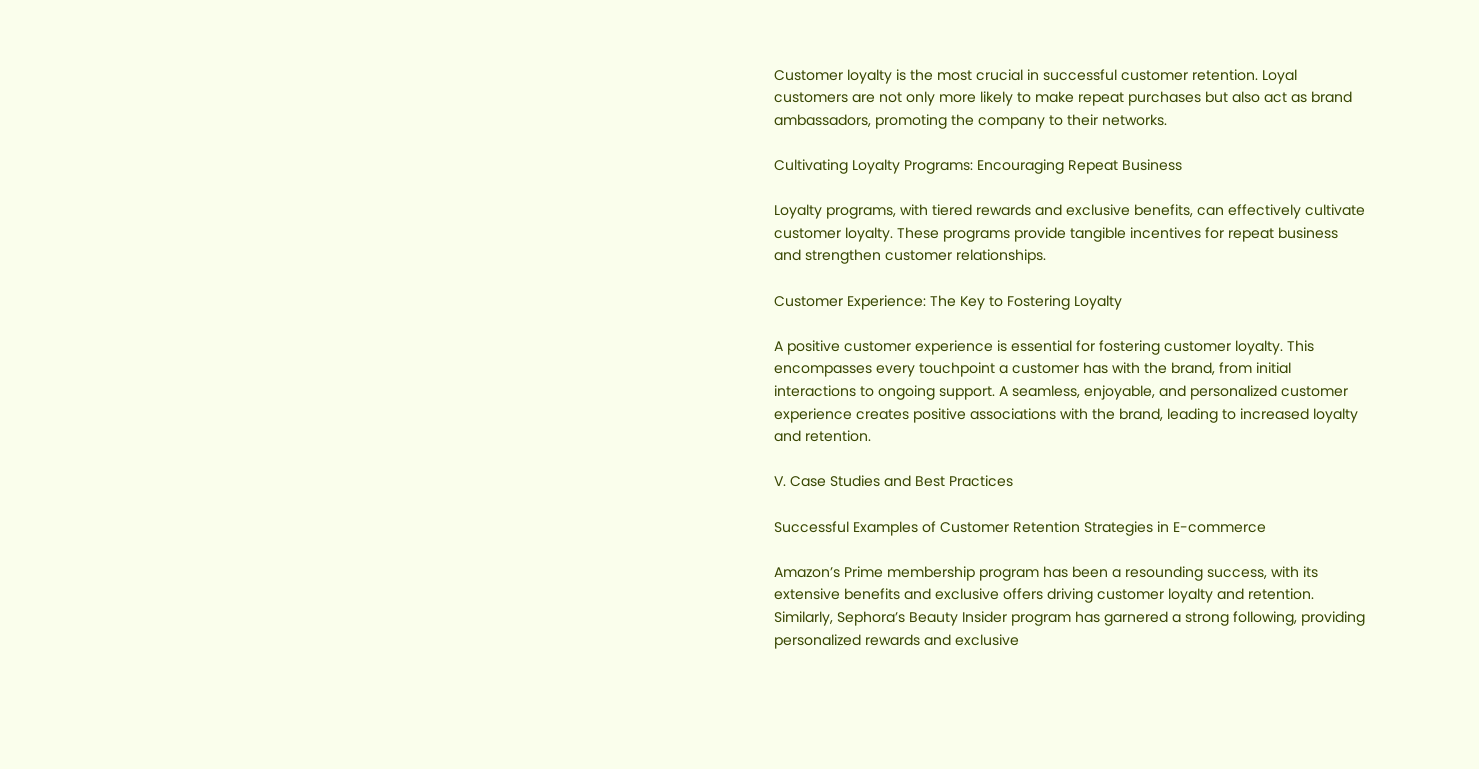Customer loyalty is the most crucial in successful customer retention. Loyal customers are not only more likely to make repeat purchases but also act as brand ambassadors, promoting the company to their networks.

Cultivating Loyalty Programs: Encouraging Repeat Business

Loyalty programs, with tiered rewards and exclusive benefits, can effectively cultivate customer loyalty. These programs provide tangible incentives for repeat business and strengthen customer relationships.

Customer Experience: The Key to Fostering Loyalty

A positive customer experience is essential for fostering customer loyalty. This encompasses every touchpoint a customer has with the brand, from initial interactions to ongoing support. A seamless, enjoyable, and personalized customer experience creates positive associations with the brand, leading to increased loyalty and retention.

V. Case Studies and Best Practices

Successful Examples of Customer Retention Strategies in E-commerce

Amazon’s Prime membership program has been a resounding success, with its extensive benefits and exclusive offers driving customer loyalty and retention. Similarly, Sephora’s Beauty Insider program has garnered a strong following, providing personalized rewards and exclusive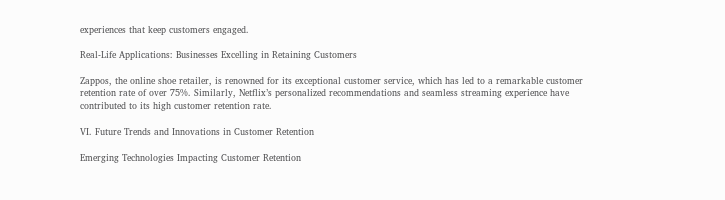experiences that keep customers engaged.

Real-Life Applications: Businesses Excelling in Retaining Customers

Zappos, the online shoe retailer, is renowned for its exceptional customer service, which has led to a remarkable customer retention rate of over 75%. Similarly, Netflix’s personalized recommendations and seamless streaming experience have contributed to its high customer retention rate.

VI. Future Trends and Innovations in Customer Retention

Emerging Technologies Impacting Customer Retention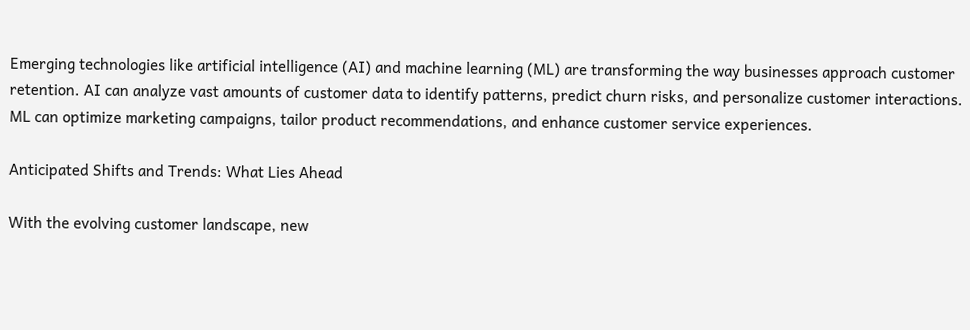Emerging technologies like artificial intelligence (AI) and machine learning (ML) are transforming the way businesses approach customer retention. AI can analyze vast amounts of customer data to identify patterns, predict churn risks, and personalize customer interactions. ML can optimize marketing campaigns, tailor product recommendations, and enhance customer service experiences.

Anticipated Shifts and Trends: What Lies Ahead

With the evolving customer landscape, new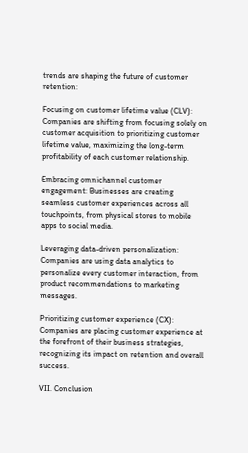trends are shaping the future of customer retention:

Focusing on customer lifetime value (CLV): Companies are shifting from focusing solely on customer acquisition to prioritizing customer lifetime value, maximizing the long-term profitability of each customer relationship.

Embracing omnichannel customer engagement: Businesses are creating seamless customer experiences across all touchpoints, from physical stores to mobile apps to social media.

Leveraging data-driven personalization: Companies are using data analytics to personalize every customer interaction, from product recommendations to marketing messages.

Prioritizing customer experience (CX): Companies are placing customer experience at the forefront of their business strategies, recognizing its impact on retention and overall success.

VII. Conclusion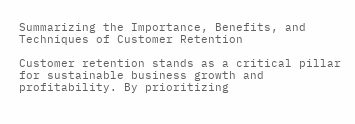Summarizing the Importance, Benefits, and Techniques of Customer Retention

Customer retention stands as a critical pillar for sustainable business growth and profitability. By prioritizing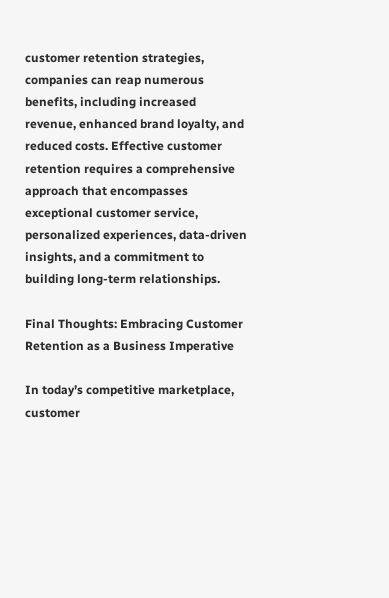customer retention strategies, companies can reap numerous benefits, including increased revenue, enhanced brand loyalty, and reduced costs. Effective customer retention requires a comprehensive approach that encompasses exceptional customer service, personalized experiences, data-driven insights, and a commitment to building long-term relationships.

Final Thoughts: Embracing Customer Retention as a Business Imperative

In today’s competitive marketplace, customer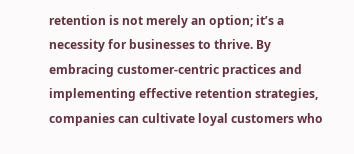retention is not merely an option; it’s a necessity for businesses to thrive. By embracing customer-centric practices and implementing effective retention strategies, companies can cultivate loyal customers who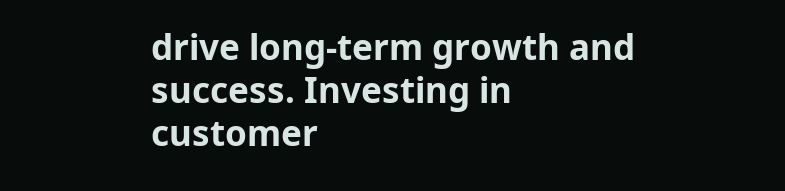drive long-term growth and success. Investing in customer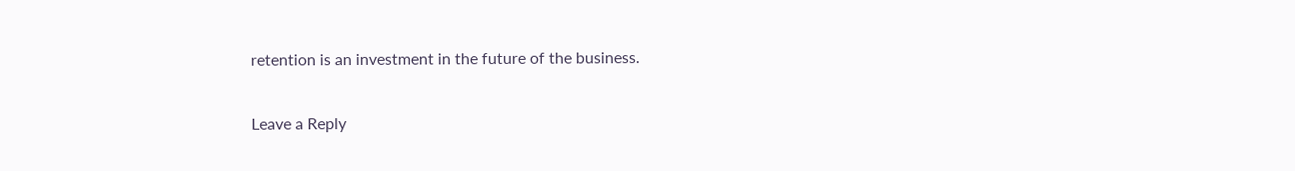retention is an investment in the future of the business.

Leave a Reply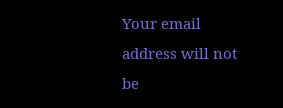Your email address will not be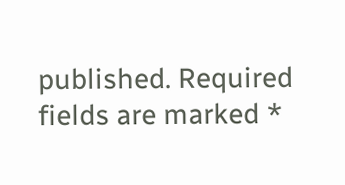published. Required fields are marked *